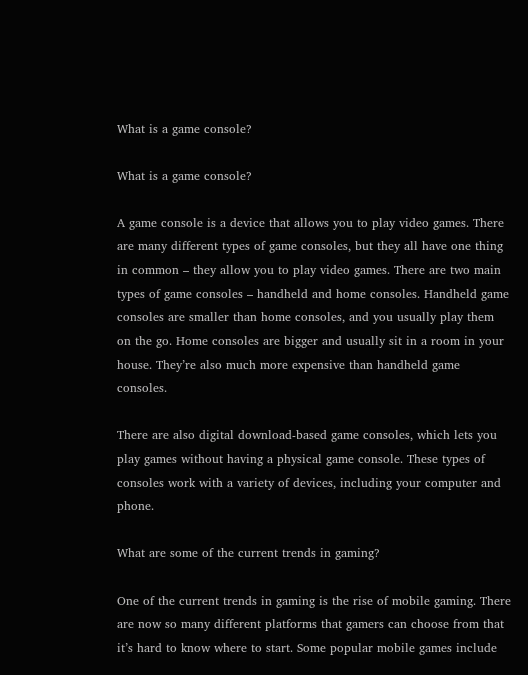What is a game console?

What is a game console?

A game console is a device that allows you to play video games. There are many different types of game consoles, but they all have one thing in common – they allow you to play video games. There are two main types of game consoles – handheld and home consoles. Handheld game consoles are smaller than home consoles, and you usually play them on the go. Home consoles are bigger and usually sit in a room in your house. They’re also much more expensive than handheld game consoles.

There are also digital download-based game consoles, which lets you play games without having a physical game console. These types of consoles work with a variety of devices, including your computer and phone.

What are some of the current trends in gaming?

One of the current trends in gaming is the rise of mobile gaming. There are now so many different platforms that gamers can choose from that it’s hard to know where to start. Some popular mobile games include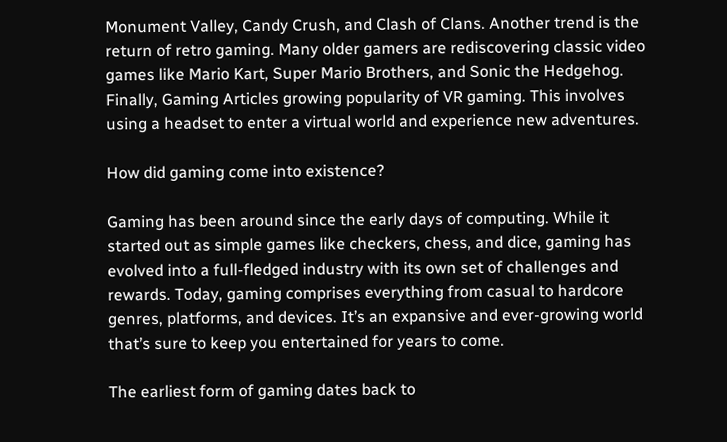Monument Valley, Candy Crush, and Clash of Clans. Another trend is the return of retro gaming. Many older gamers are rediscovering classic video games like Mario Kart, Super Mario Brothers, and Sonic the Hedgehog. Finally, Gaming Articles growing popularity of VR gaming. This involves using a headset to enter a virtual world and experience new adventures.

How did gaming come into existence?

Gaming has been around since the early days of computing. While it started out as simple games like checkers, chess, and dice, gaming has evolved into a full-fledged industry with its own set of challenges and rewards. Today, gaming comprises everything from casual to hardcore genres, platforms, and devices. It’s an expansive and ever-growing world that’s sure to keep you entertained for years to come.

The earliest form of gaming dates back to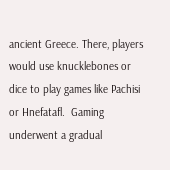ancient Greece. There, players would use knucklebones or dice to play games like Pachisi or Hnefatafl.  Gaming underwent a gradual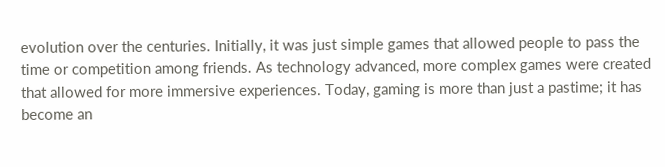evolution over the centuries. Initially, it was just simple games that allowed people to pass the time or competition among friends. As technology advanced, more complex games were created that allowed for more immersive experiences. Today, gaming is more than just a pastime; it has become an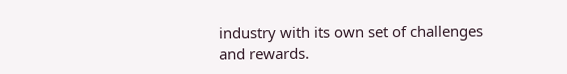industry with its own set of challenges and rewards.